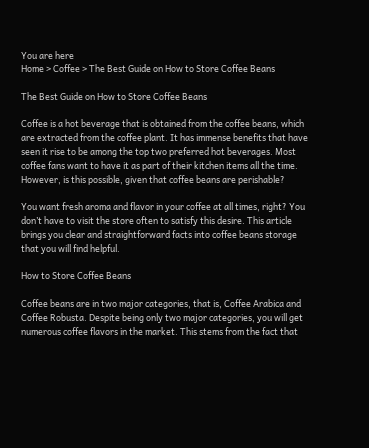You are here
Home > Coffee > The Best Guide on How to Store Coffee Beans

The Best Guide on How to Store Coffee Beans

Coffee is a hot beverage that is obtained from the coffee beans, which are extracted from the coffee plant. It has immense benefits that have seen it rise to be among the top two preferred hot beverages. Most coffee fans want to have it as part of their kitchen items all the time. However, is this possible, given that coffee beans are perishable?

You want fresh aroma and flavor in your coffee at all times, right? You don’t have to visit the store often to satisfy this desire. This article brings you clear and straightforward facts into coffee beans storage that you will find helpful.

How to Store Coffee Beans

Coffee beans are in two major categories, that is, Coffee Arabica and Coffee Robusta. Despite being only two major categories, you will get numerous coffee flavors in the market. This stems from the fact that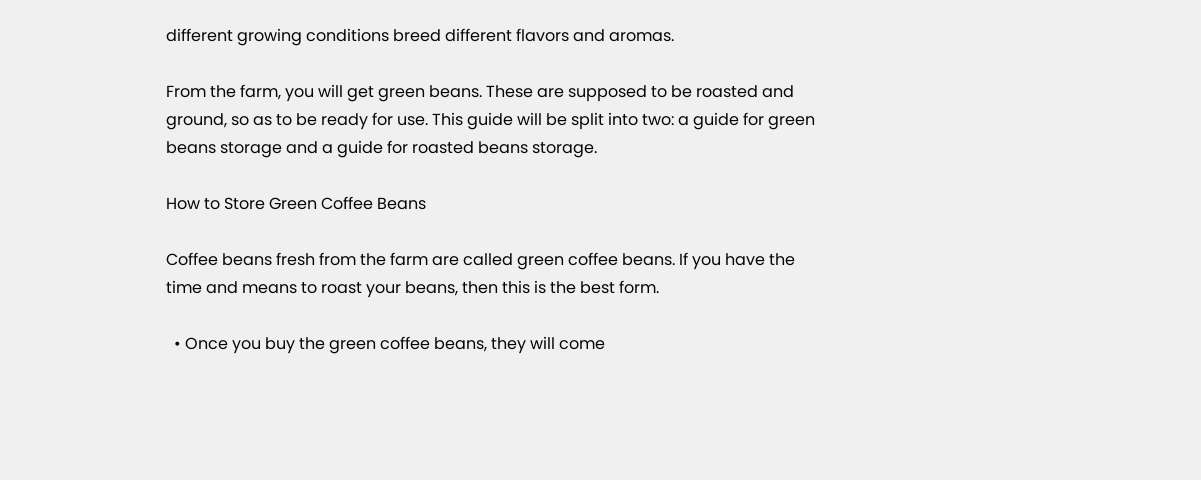different growing conditions breed different flavors and aromas.

From the farm, you will get green beans. These are supposed to be roasted and ground, so as to be ready for use. This guide will be split into two: a guide for green beans storage and a guide for roasted beans storage.

How to Store Green Coffee Beans

Coffee beans fresh from the farm are called green coffee beans. If you have the time and means to roast your beans, then this is the best form.

  • Once you buy the green coffee beans, they will come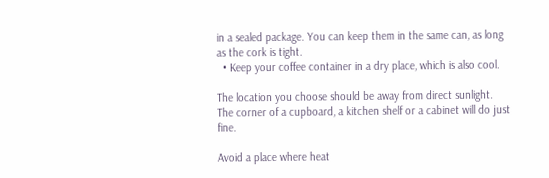in a sealed package. You can keep them in the same can, as long as the cork is tight.
  • Keep your coffee container in a dry place, which is also cool.

The location you choose should be away from direct sunlight. The corner of a cupboard, a kitchen shelf or a cabinet will do just fine.

Avoid a place where heat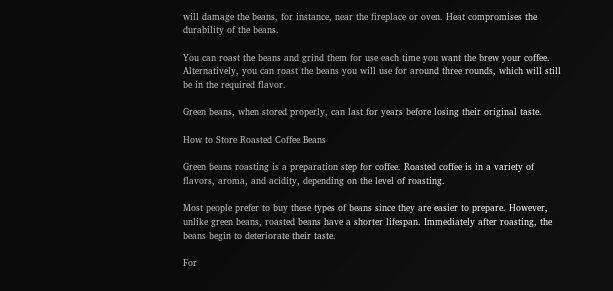will damage the beans, for instance, near the fireplace or oven. Heat compromises the durability of the beans.

You can roast the beans and grind them for use each time you want the brew your coffee. Alternatively, you can roast the beans you will use for around three rounds, which will still be in the required flavor.

Green beans, when stored properly, can last for years before losing their original taste.

How to Store Roasted Coffee Beans

Green beans roasting is a preparation step for coffee. Roasted coffee is in a variety of flavors, aroma, and acidity, depending on the level of roasting.

Most people prefer to buy these types of beans since they are easier to prepare. However, unlike green beans, roasted beans have a shorter lifespan. Immediately after roasting, the beans begin to deteriorate their taste.

For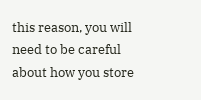this reason, you will need to be careful about how you store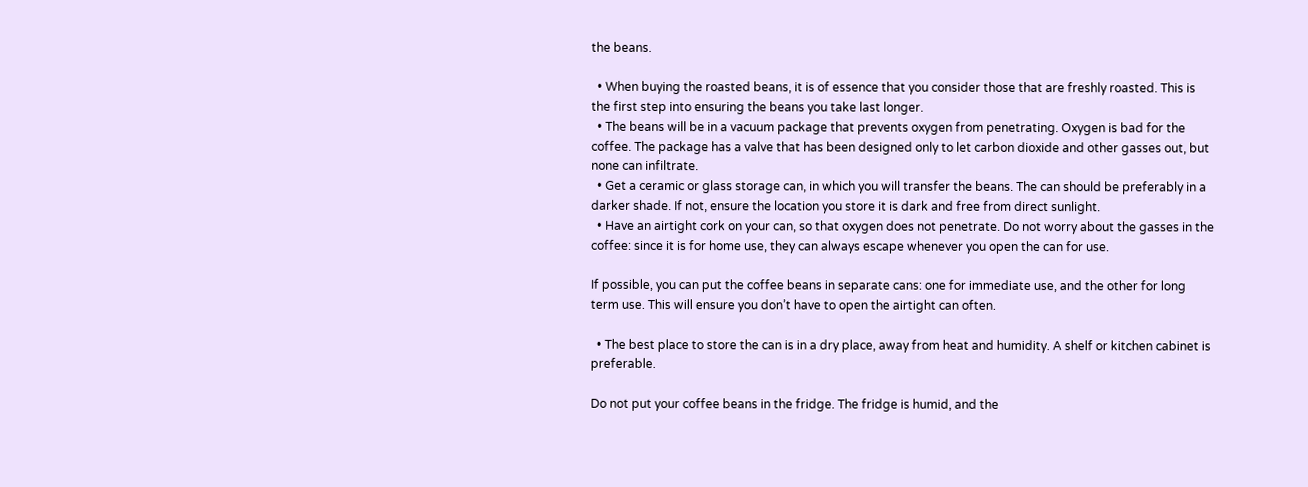the beans.

  • When buying the roasted beans, it is of essence that you consider those that are freshly roasted. This is the first step into ensuring the beans you take last longer.
  • The beans will be in a vacuum package that prevents oxygen from penetrating. Oxygen is bad for the coffee. The package has a valve that has been designed only to let carbon dioxide and other gasses out, but none can infiltrate.
  • Get a ceramic or glass storage can, in which you will transfer the beans. The can should be preferably in a darker shade. If not, ensure the location you store it is dark and free from direct sunlight.
  • Have an airtight cork on your can, so that oxygen does not penetrate. Do not worry about the gasses in the coffee: since it is for home use, they can always escape whenever you open the can for use.

If possible, you can put the coffee beans in separate cans: one for immediate use, and the other for long term use. This will ensure you don’t have to open the airtight can often.

  • The best place to store the can is in a dry place, away from heat and humidity. A shelf or kitchen cabinet is preferable.

Do not put your coffee beans in the fridge. The fridge is humid, and the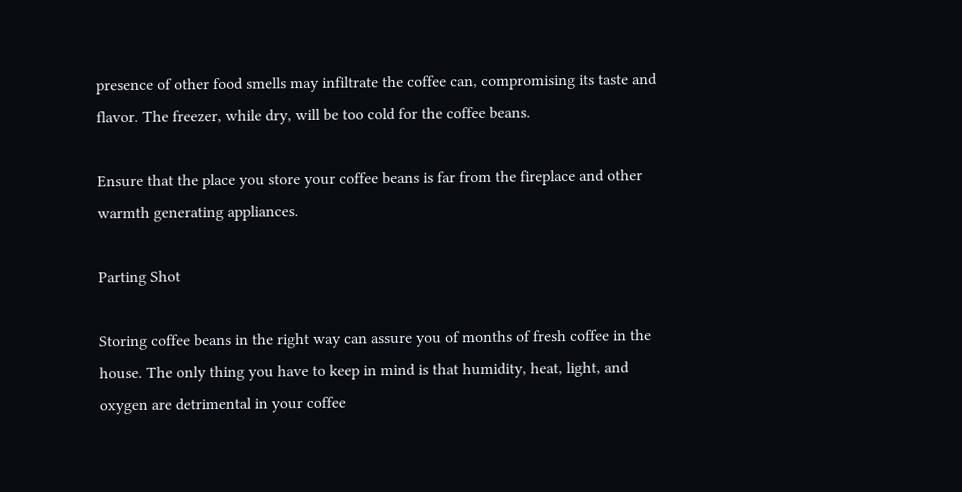presence of other food smells may infiltrate the coffee can, compromising its taste and flavor. The freezer, while dry, will be too cold for the coffee beans.

Ensure that the place you store your coffee beans is far from the fireplace and other warmth generating appliances.

Parting Shot

Storing coffee beans in the right way can assure you of months of fresh coffee in the house. The only thing you have to keep in mind is that humidity, heat, light, and oxygen are detrimental in your coffee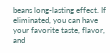beans long-lasting effect. If eliminated, you can have your favorite taste, flavor, and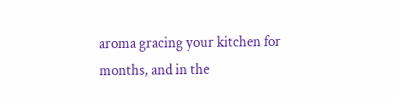aroma gracing your kitchen for months, and in the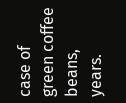case of green coffee beans, years.